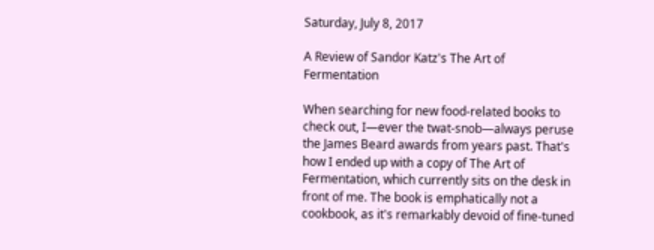Saturday, July 8, 2017

A Review of Sandor Katz's The Art of Fermentation

When searching for new food-related books to check out, I—ever the twat-snob—always peruse the James Beard awards from years past. That's how I ended up with a copy of The Art of Fermentation, which currently sits on the desk in front of me. The book is emphatically not a cookbook, as it's remarkably devoid of fine-tuned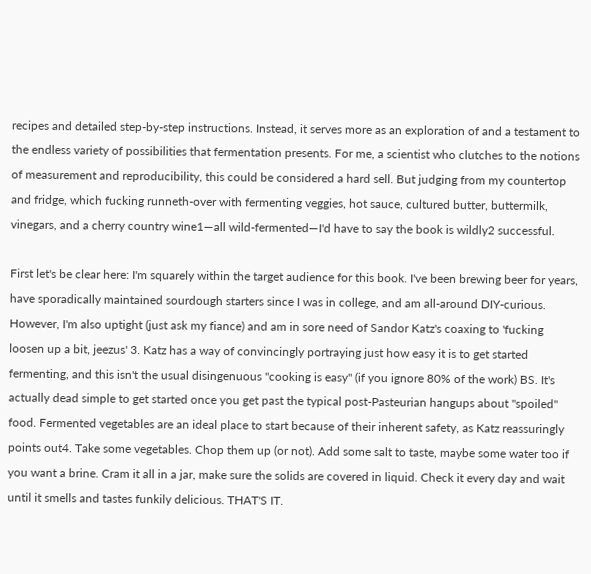recipes and detailed step-by-step instructions. Instead, it serves more as an exploration of and a testament to the endless variety of possibilities that fermentation presents. For me, a scientist who clutches to the notions of measurement and reproducibility, this could be considered a hard sell. But judging from my countertop and fridge, which fucking runneth-over with fermenting veggies, hot sauce, cultured butter, buttermilk, vinegars, and a cherry country wine1—all wild-fermented—I'd have to say the book is wildly2 successful.

First let's be clear here: I'm squarely within the target audience for this book. I've been brewing beer for years, have sporadically maintained sourdough starters since I was in college, and am all-around DIY-curious. However, I'm also uptight (just ask my fiance) and am in sore need of Sandor Katz's coaxing to 'fucking loosen up a bit, jeezus' 3. Katz has a way of convincingly portraying just how easy it is to get started fermenting, and this isn't the usual disingenuous "cooking is easy" (if you ignore 80% of the work) BS. It's actually dead simple to get started once you get past the typical post-Pasteurian hangups about "spoiled" food. Fermented vegetables are an ideal place to start because of their inherent safety, as Katz reassuringly points out4. Take some vegetables. Chop them up (or not). Add some salt to taste, maybe some water too if you want a brine. Cram it all in a jar, make sure the solids are covered in liquid. Check it every day and wait until it smells and tastes funkily delicious. THAT'S IT.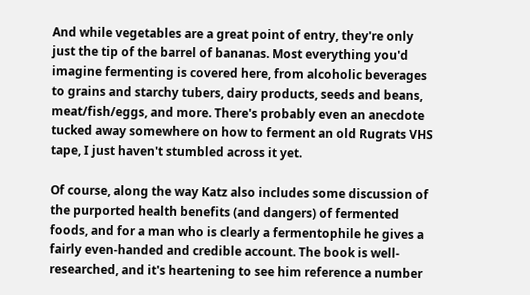And while vegetables are a great point of entry, they're only just the tip of the barrel of bananas. Most everything you'd imagine fermenting is covered here, from alcoholic beverages to grains and starchy tubers, dairy products, seeds and beans, meat/fish/eggs, and more. There's probably even an anecdote tucked away somewhere on how to ferment an old Rugrats VHS tape, I just haven't stumbled across it yet.

Of course, along the way Katz also includes some discussion of the purported health benefits (and dangers) of fermented foods, and for a man who is clearly a fermentophile he gives a fairly even-handed and credible account. The book is well-researched, and it's heartening to see him reference a number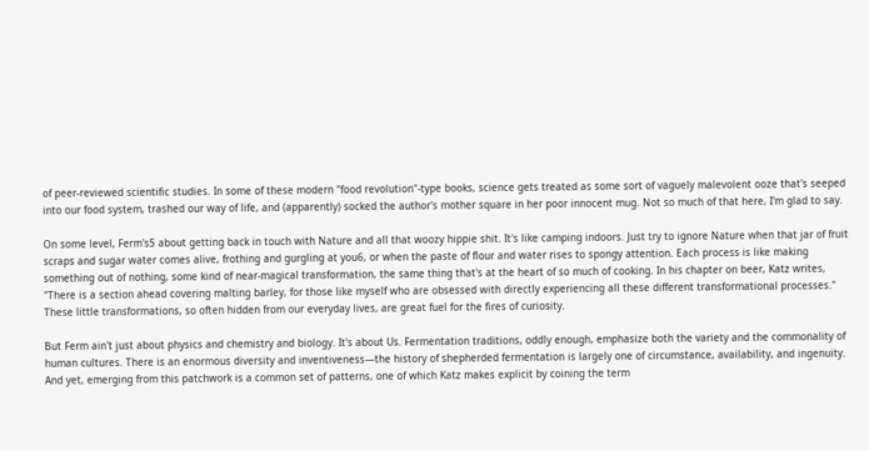of peer-reviewed scientific studies. In some of these modern "food revolution"-type books, science gets treated as some sort of vaguely malevolent ooze that's seeped into our food system, trashed our way of life, and (apparently) socked the author's mother square in her poor innocent mug. Not so much of that here, I'm glad to say.

On some level, Ferm's5 about getting back in touch with Nature and all that woozy hippie shit. It's like camping indoors. Just try to ignore Nature when that jar of fruit scraps and sugar water comes alive, frothing and gurgling at you6, or when the paste of flour and water rises to spongy attention. Each process is like making something out of nothing, some kind of near-magical transformation, the same thing that's at the heart of so much of cooking. In his chapter on beer, Katz writes, "There is a section ahead covering malting barley, for those like myself who are obsessed with directly experiencing all these different transformational processes." These little transformations, so often hidden from our everyday lives, are great fuel for the fires of curiosity.

But Ferm ain't just about physics and chemistry and biology. It's about Us. Fermentation traditions, oddly enough, emphasize both the variety and the commonality of human cultures. There is an enormous diversity and inventiveness—the history of shepherded fermentation is largely one of circumstance, availability, and ingenuity. And yet, emerging from this patchwork is a common set of patterns, one of which Katz makes explicit by coining the term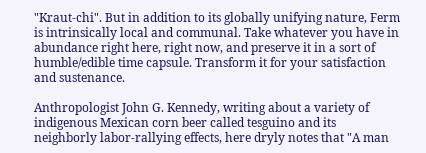"Kraut-chi". But in addition to its globally unifying nature, Ferm is intrinsically local and communal. Take whatever you have in abundance right here, right now, and preserve it in a sort of humble/edible time capsule. Transform it for your satisfaction and sustenance.

Anthropologist John G. Kennedy, writing about a variety of indigenous Mexican corn beer called tesguino and its neighborly labor-rallying effects, here dryly notes that "A man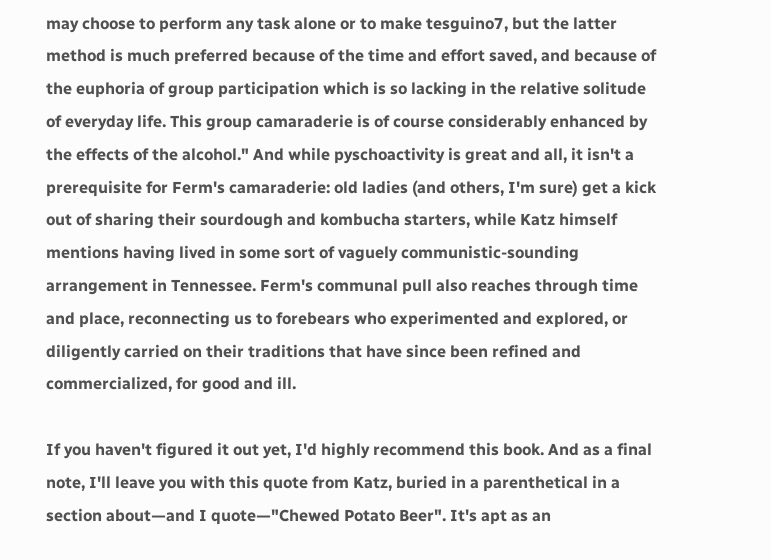may choose to perform any task alone or to make tesguino7, but the latter method is much preferred because of the time and effort saved, and because of the euphoria of group participation which is so lacking in the relative solitude of everyday life. This group camaraderie is of course considerably enhanced by the effects of the alcohol." And while pyschoactivity is great and all, it isn't a prerequisite for Ferm's camaraderie: old ladies (and others, I'm sure) get a kick out of sharing their sourdough and kombucha starters, while Katz himself mentions having lived in some sort of vaguely communistic-sounding arrangement in Tennessee. Ferm's communal pull also reaches through time and place, reconnecting us to forebears who experimented and explored, or diligently carried on their traditions that have since been refined and commercialized, for good and ill.

If you haven't figured it out yet, I'd highly recommend this book. And as a final note, I'll leave you with this quote from Katz, buried in a parenthetical in a section about—and I quote—"Chewed Potato Beer". It's apt as an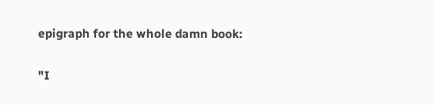epigraph for the whole damn book:

"I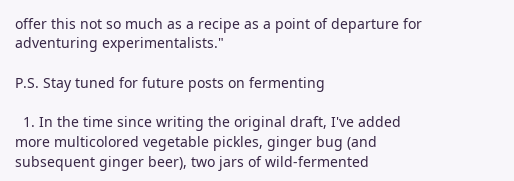offer this not so much as a recipe as a point of departure for adventuring experimentalists."

P.S. Stay tuned for future posts on fermenting

  1. In the time since writing the original draft, I've added more multicolored vegetable pickles, ginger bug (and subsequent ginger beer), two jars of wild-fermented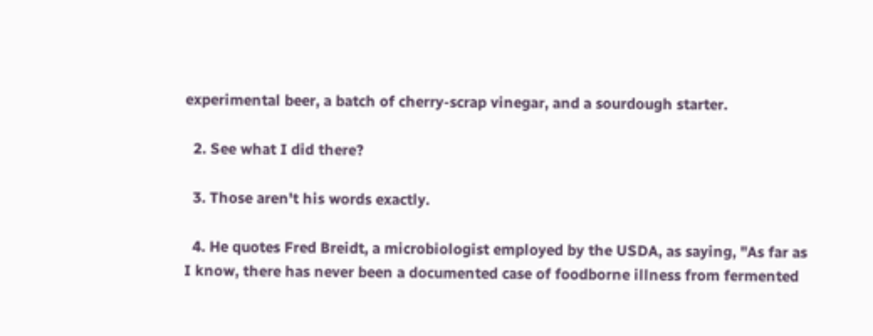experimental beer, a batch of cherry-scrap vinegar, and a sourdough starter.

  2. See what I did there?

  3. Those aren't his words exactly.

  4. He quotes Fred Breidt, a microbiologist employed by the USDA, as saying, "As far as I know, there has never been a documented case of foodborne illness from fermented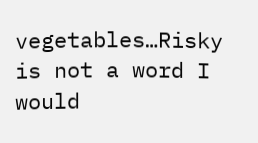vegetables…Risky is not a word I would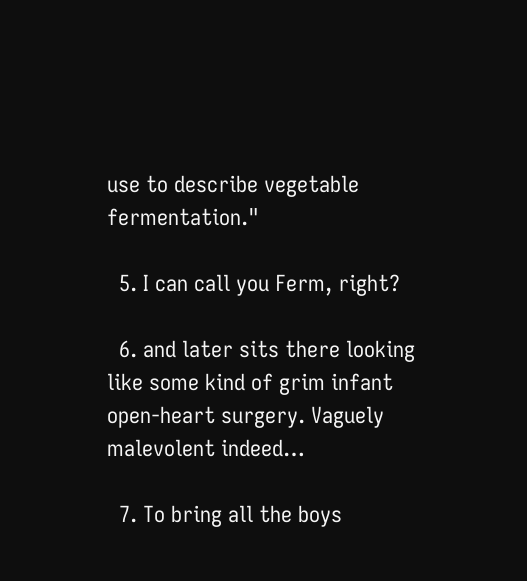use to describe vegetable fermentation."

  5. I can call you Ferm, right?

  6. and later sits there looking like some kind of grim infant open-heart surgery. Vaguely malevolent indeed…

  7. To bring all the boys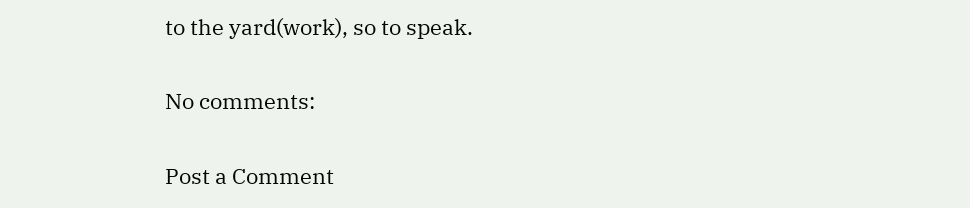to the yard(work), so to speak.

No comments:

Post a Comment